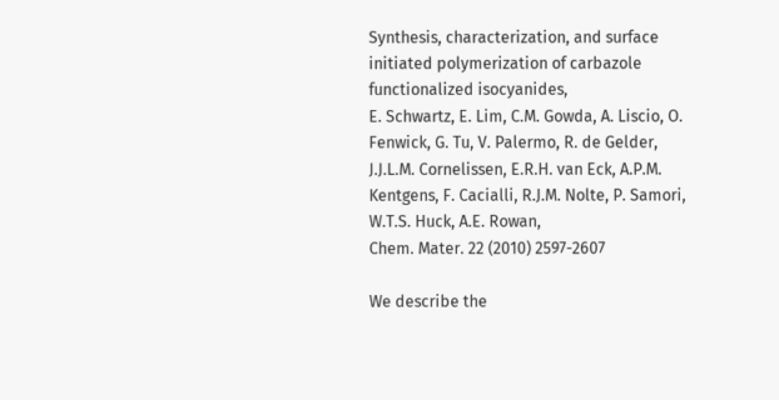Synthesis, characterization, and surface initiated polymerization of carbazole functionalized isocyanides,
E. Schwartz, E. Lim, C.M. Gowda, A. Liscio, O. Fenwick, G. Tu, V. Palermo, R. de Gelder, J.J.L.M. Cornelissen, E.R.H. van Eck, A.P.M. Kentgens, F. Cacialli, R.J.M. Nolte, P. Samori, W.T.S. Huck, A.E. Rowan,
Chem. Mater. 22 (2010) 2597-2607

We describe the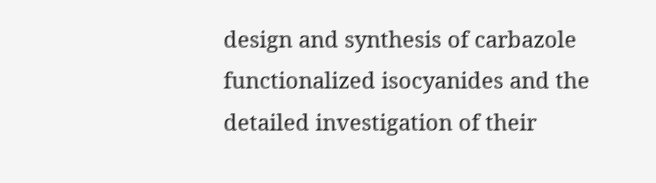design and synthesis of carbazole functionalized isocyanides and the detailed investigation of their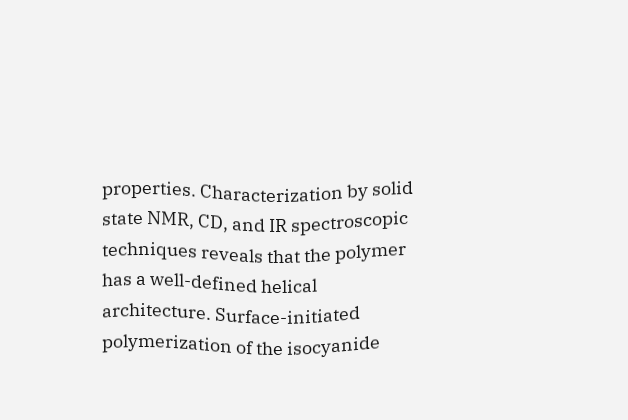properties. Characterization by solid state NMR, CD, and IR spectroscopic techniques reveals that the polymer has a well-defined helical architecture. Surface-initiated polymerization of the isocyanide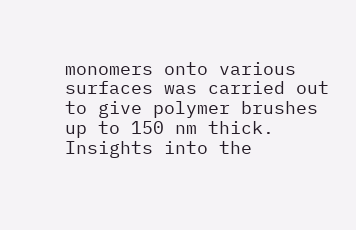monomers onto various surfaces was carried out to give polymer brushes up to 150 nm thick. Insights into the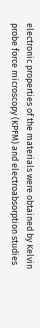electronic properties of the materials were obtained by Kelvin probe force microscopy (KPFM) and electroabsorption studies